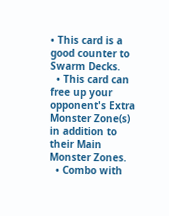• This card is a good counter to Swarm Decks.
  • This card can free up your opponent's Extra Monster Zone(s) in addition to their Main Monster Zones.
  • Combo with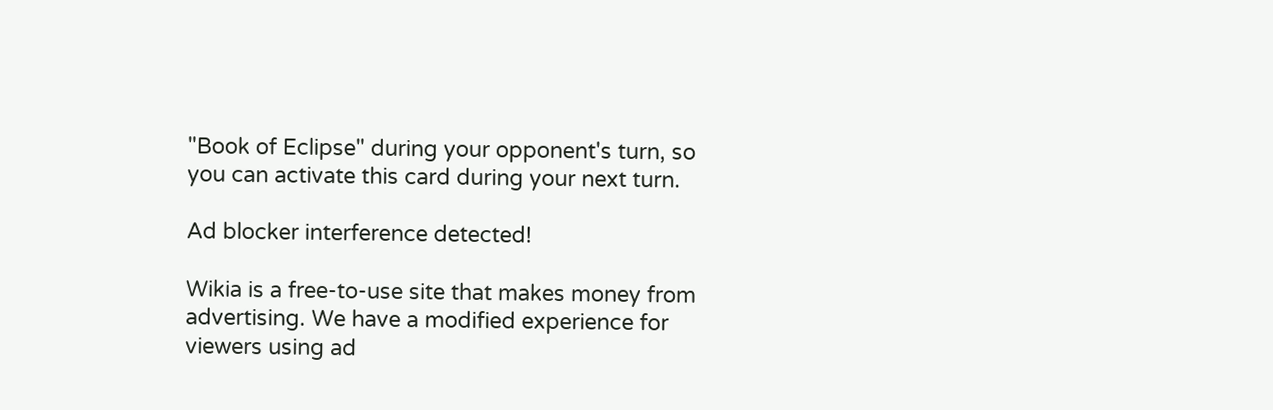"Book of Eclipse" during your opponent's turn, so you can activate this card during your next turn.

Ad blocker interference detected!

Wikia is a free-to-use site that makes money from advertising. We have a modified experience for viewers using ad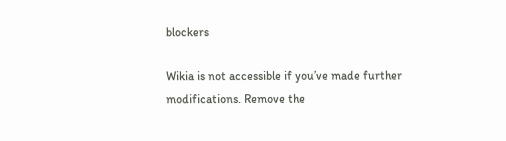blockers

Wikia is not accessible if you’ve made further modifications. Remove the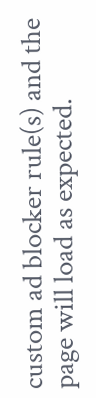custom ad blocker rule(s) and the page will load as expected.